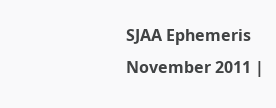SJAA Ephemeris November 2011 |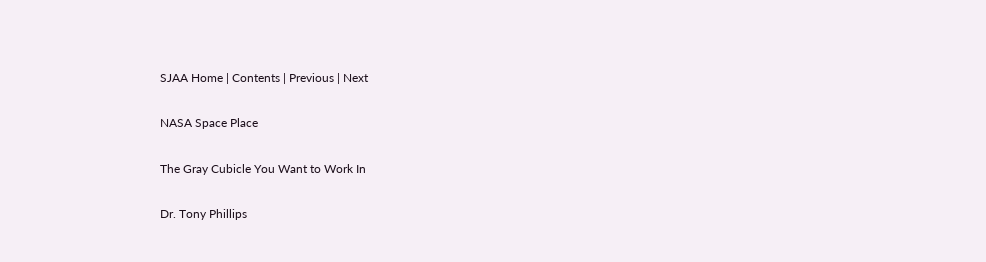SJAA Home | Contents | Previous | Next

NASA Space Place

The Gray Cubicle You Want to Work In

Dr. Tony Phillips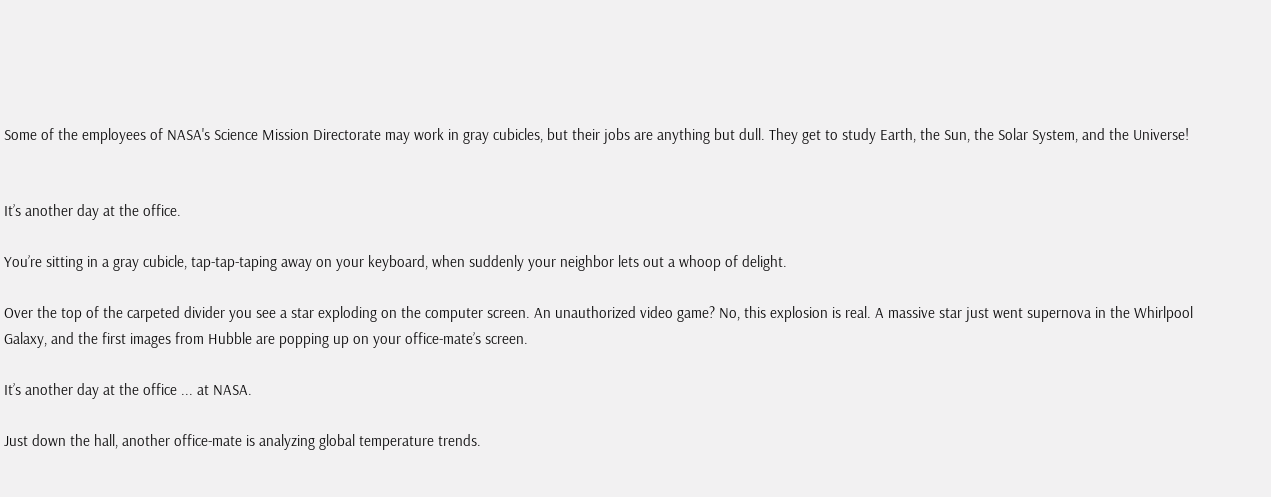Some of the employees of NASA's Science Mission Directorate may work in gray cubicles, but their jobs are anything but dull. They get to study Earth, the Sun, the Solar System, and the Universe!


It’s another day at the office.

You’re sitting in a gray cubicle, tap-tap-taping away on your keyboard, when suddenly your neighbor lets out a whoop of delight.

Over the top of the carpeted divider you see a star exploding on the computer screen. An unauthorized video game? No, this explosion is real. A massive star just went supernova in the Whirlpool Galaxy, and the first images from Hubble are popping up on your office-mate’s screen.

It’s another day at the office ... at NASA.

Just down the hall, another office-mate is analyzing global temperature trends.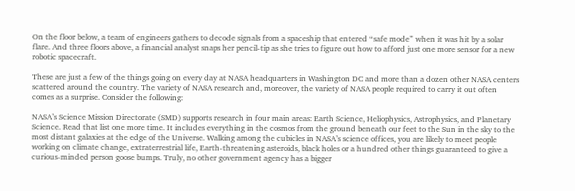On the floor below, a team of engineers gathers to decode signals from a spaceship that entered “safe mode” when it was hit by a solar flare. And three floors above, a financial analyst snaps her pencil-tip as she tries to figure out how to afford just one more sensor for a new robotic spacecraft.

These are just a few of the things going on every day at NASA headquarters in Washington DC and more than a dozen other NASA centers scattered around the country. The variety of NASA research and, moreover, the variety of NASA people required to carry it out often comes as a surprise. Consider the following:

NASA’s Science Mission Directorate (SMD) supports research in four main areas: Earth Science, Heliophysics, Astrophysics, and Planetary Science. Read that list one more time. It includes everything in the cosmos from the ground beneath our feet to the Sun in the sky to the most distant galaxies at the edge of the Universe. Walking among the cubicles in NASA’s science offices, you are likely to meet people working on climate change, extraterrestrial life, Earth-threatening asteroids, black holes or a hundred other things guaranteed to give a curious-minded person goose bumps. Truly, no other government agency has a bigger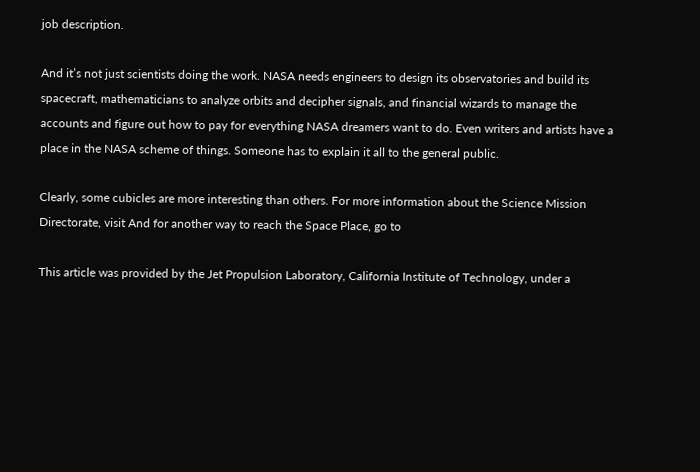job description.

And it’s not just scientists doing the work. NASA needs engineers to design its observatories and build its spacecraft, mathematicians to analyze orbits and decipher signals, and financial wizards to manage the accounts and figure out how to pay for everything NASA dreamers want to do. Even writers and artists have a place in the NASA scheme of things. Someone has to explain it all to the general public.

Clearly, some cubicles are more interesting than others. For more information about the Science Mission Directorate, visit And for another way to reach the Space Place, go to

This article was provided by the Jet Propulsion Laboratory, California Institute of Technology, under a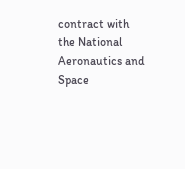contract with the National Aeronautics and Space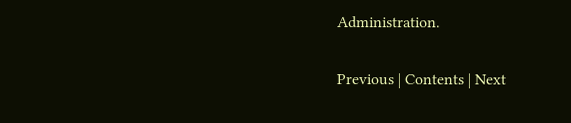Administration.


Previous | Contents | Next